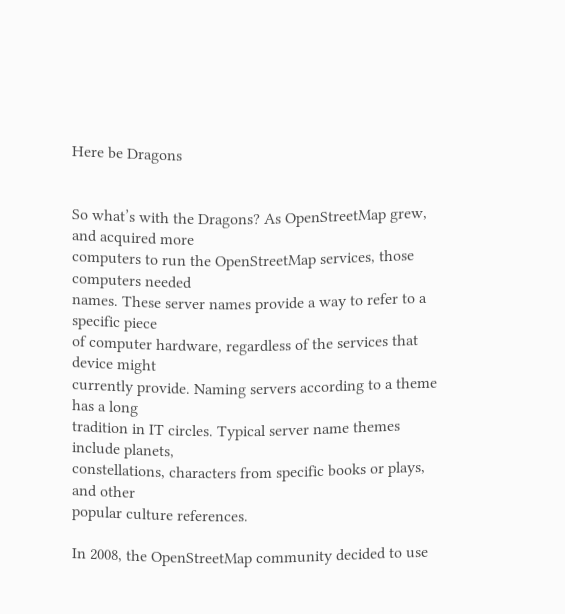Here be Dragons


So what’s with the Dragons? As OpenStreetMap grew, and acquired more
computers to run the OpenStreetMap services, those computers needed
names. These server names provide a way to refer to a specific piece
of computer hardware, regardless of the services that device might
currently provide. Naming servers according to a theme has a long
tradition in IT circles. Typical server name themes include planets,
constellations, characters from specific books or plays, and other
popular culture references.

In 2008, the OpenStreetMap community decided to use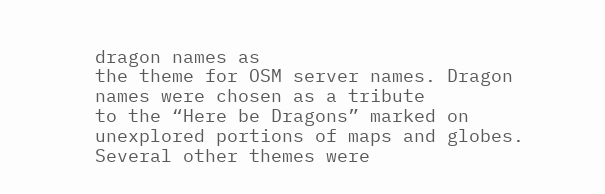dragon names as
the theme for OSM server names. Dragon names were chosen as a tribute
to the “Here be Dragons” marked on unexplored portions of maps and globes.
Several other themes were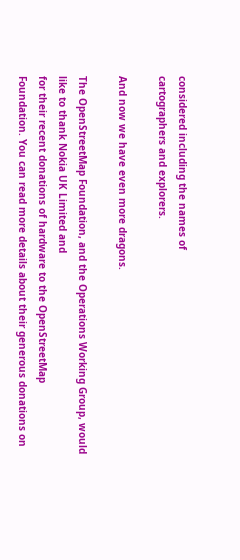considered including the names of
cartographers and explorers.

And now we have even more dragons.

The OpenStreetMap Foundation, and the Operations Working Group, would
like to thank Nokia UK Limited and
for their recent donations of hardware to the OpenStreetMap
Foundation. You can read more details about their generous donations on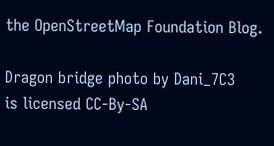the OpenStreetMap Foundation Blog.

Dragon bridge photo by Dani_7C3
is licensed CC-By-SA